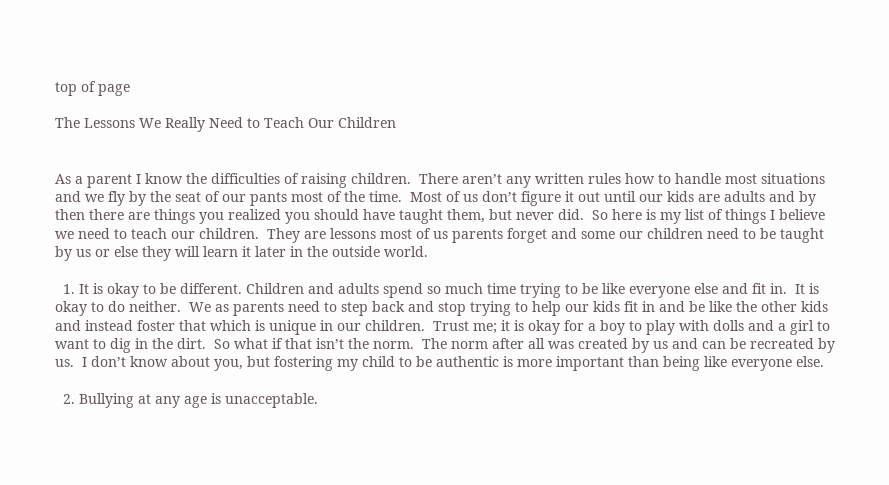top of page

The Lessons We Really Need to Teach Our Children


As a parent I know the difficulties of raising children.  There aren’t any written rules how to handle most situations and we fly by the seat of our pants most of the time.  Most of us don’t figure it out until our kids are adults and by then there are things you realized you should have taught them, but never did.  So here is my list of things I believe we need to teach our children.  They are lessons most of us parents forget and some our children need to be taught by us or else they will learn it later in the outside world.

  1. It is okay to be different. Children and adults spend so much time trying to be like everyone else and fit in.  It is okay to do neither.  We as parents need to step back and stop trying to help our kids fit in and be like the other kids and instead foster that which is unique in our children.  Trust me; it is okay for a boy to play with dolls and a girl to want to dig in the dirt.  So what if that isn’t the norm.  The norm after all was created by us and can be recreated by us.  I don’t know about you, but fostering my child to be authentic is more important than being like everyone else.

  2. Bullying at any age is unacceptable.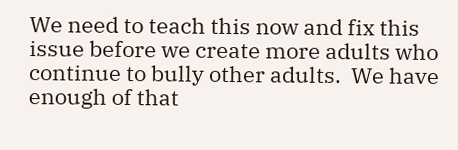We need to teach this now and fix this issue before we create more adults who continue to bully other adults.  We have enough of that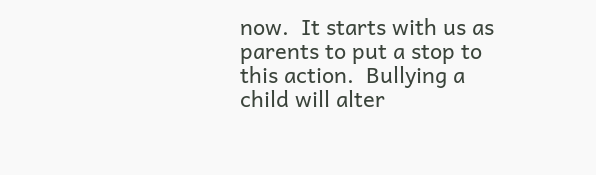now.  It starts with us as parents to put a stop to this action.  Bullying a child will alter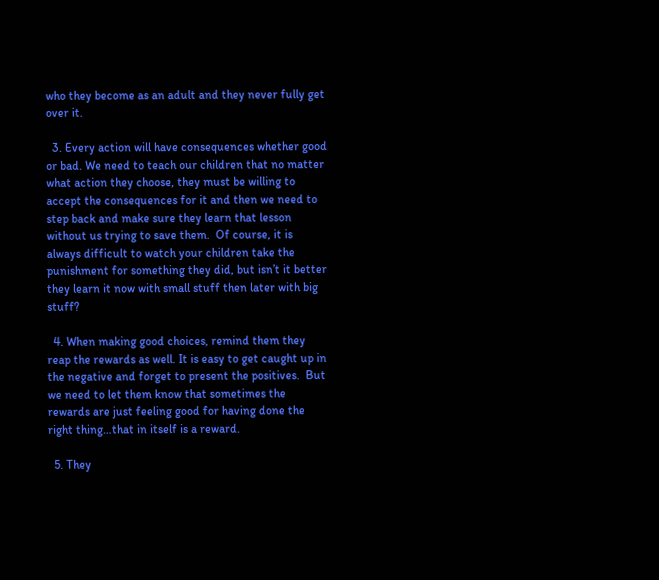who they become as an adult and they never fully get over it.

  3. Every action will have consequences whether good or bad. We need to teach our children that no matter what action they choose, they must be willing to accept the consequences for it and then we need to step back and make sure they learn that lesson without us trying to save them.  Of course, it is always difficult to watch your children take the punishment for something they did, but isn’t it better they learn it now with small stuff then later with big stuff?

  4. When making good choices, remind them they reap the rewards as well. It is easy to get caught up in the negative and forget to present the positives.  But we need to let them know that sometimes the rewards are just feeling good for having done the right thing…that in itself is a reward.

  5. They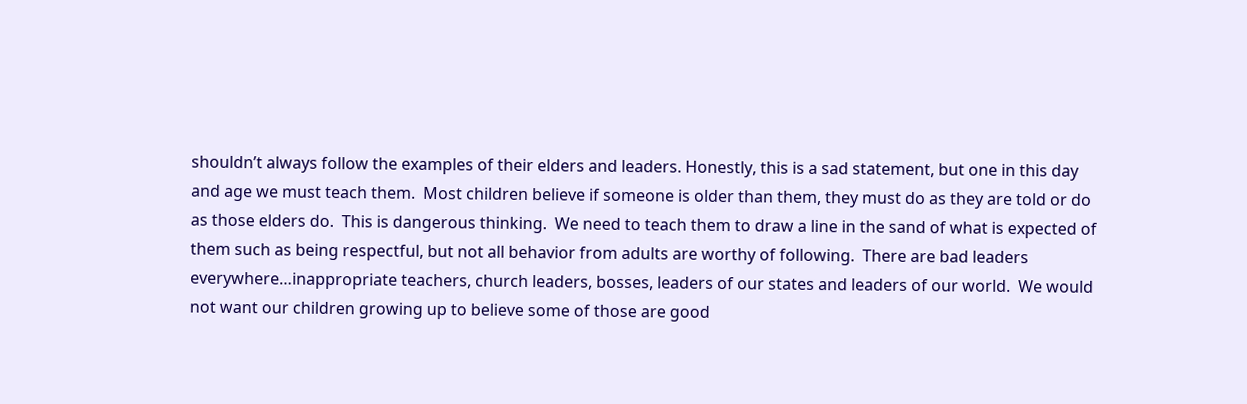shouldn’t always follow the examples of their elders and leaders. Honestly, this is a sad statement, but one in this day and age we must teach them.  Most children believe if someone is older than them, they must do as they are told or do as those elders do.  This is dangerous thinking.  We need to teach them to draw a line in the sand of what is expected of them such as being respectful, but not all behavior from adults are worthy of following.  There are bad leaders everywhere…inappropriate teachers, church leaders, bosses, leaders of our states and leaders of our world.  We would not want our children growing up to believe some of those are good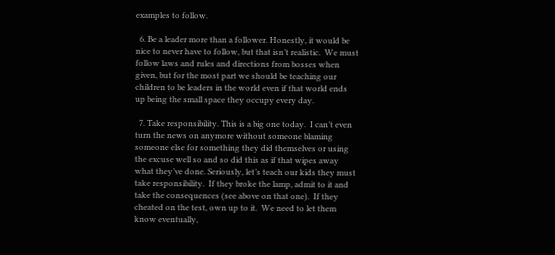examples to follow.

  6. Be a leader more than a follower. Honestly, it would be nice to never have to follow, but that isn’t realistic.  We must follow laws and rules and directions from bosses when given, but for the most part we should be teaching our children to be leaders in the world even if that world ends up being the small space they occupy every day.

  7. Take responsibility. This is a big one today.  I can’t even turn the news on anymore without someone blaming someone else for something they did themselves or using the excuse well so and so did this as if that wipes away what they’ve done. Seriously, let’s teach our kids they must take responsibility.  If they broke the lamp, admit to it and take the consequences (see above on that one).  If they cheated on the test, own up to it.  We need to let them know eventually,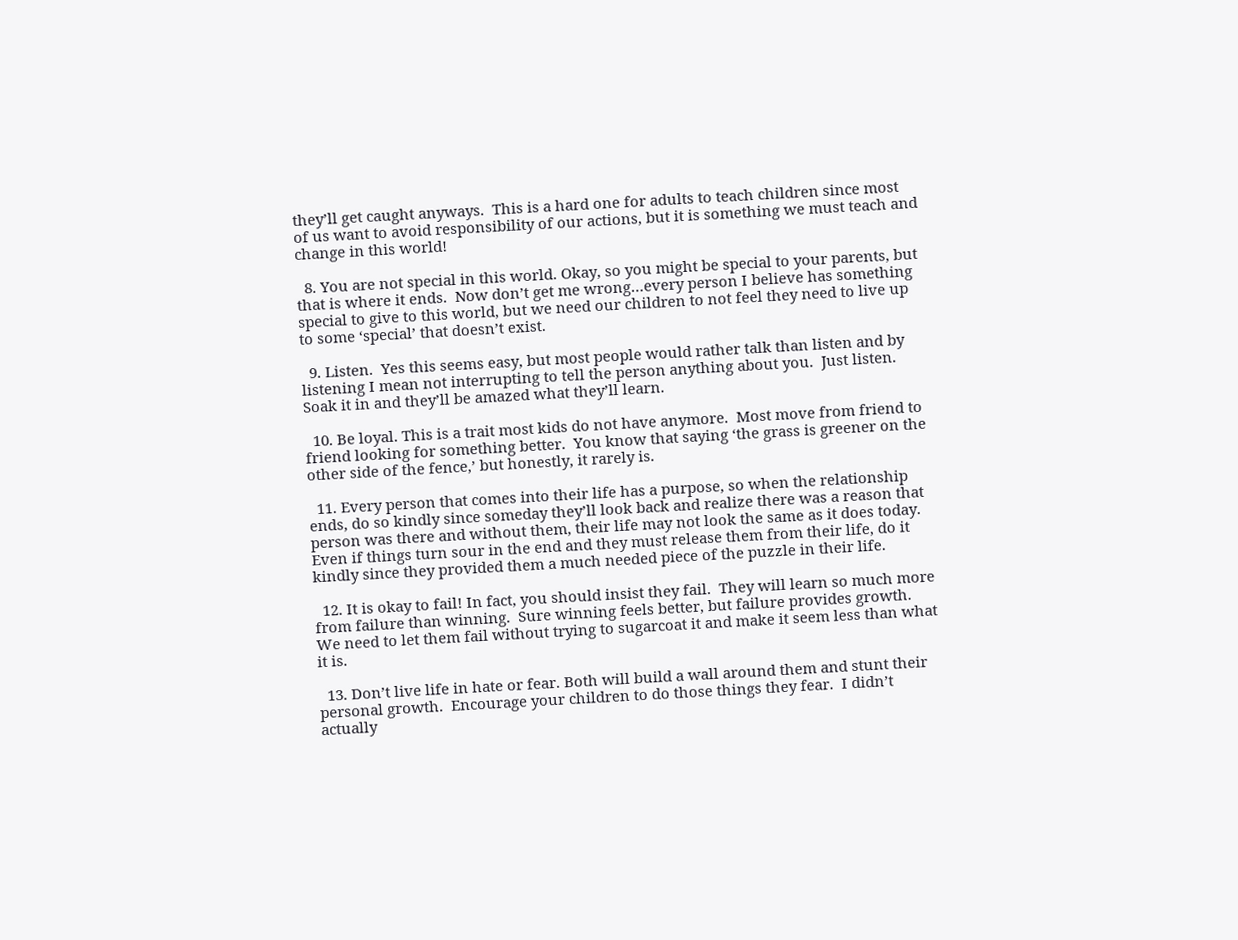they’ll get caught anyways.  This is a hard one for adults to teach children since most of us want to avoid responsibility of our actions, but it is something we must teach and change in this world!

  8. You are not special in this world. Okay, so you might be special to your parents, but that is where it ends.  Now don’t get me wrong…every person I believe has something special to give to this world, but we need our children to not feel they need to live up to some ‘special’ that doesn’t exist.

  9. Listen.  Yes this seems easy, but most people would rather talk than listen and by listening I mean not interrupting to tell the person anything about you.  Just listen.  Soak it in and they’ll be amazed what they’ll learn.

  10. Be loyal. This is a trait most kids do not have anymore.  Most move from friend to friend looking for something better.  You know that saying ‘the grass is greener on the other side of the fence,’ but honestly, it rarely is.

  11. Every person that comes into their life has a purpose, so when the relationship ends, do so kindly since someday they’ll look back and realize there was a reason that person was there and without them, their life may not look the same as it does today. Even if things turn sour in the end and they must release them from their life, do it kindly since they provided them a much needed piece of the puzzle in their life.

  12. It is okay to fail! In fact, you should insist they fail.  They will learn so much more from failure than winning.  Sure winning feels better, but failure provides growth.  We need to let them fail without trying to sugarcoat it and make it seem less than what it is.

  13. Don’t live life in hate or fear. Both will build a wall around them and stunt their personal growth.  Encourage your children to do those things they fear.  I didn’t actually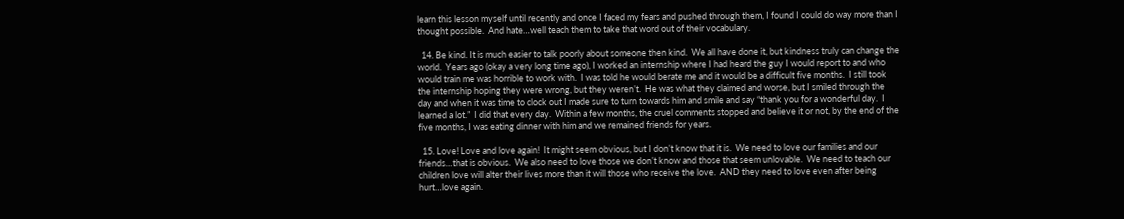learn this lesson myself until recently and once I faced my fears and pushed through them, I found I could do way more than I thought possible.  And hate…well teach them to take that word out of their vocabulary.

  14. Be kind. It is much easier to talk poorly about someone then kind.  We all have done it, but kindness truly can change the world.  Years ago (okay a very long time ago), I worked an internship where I had heard the guy I would report to and who would train me was horrible to work with.  I was told he would berate me and it would be a difficult five months.  I still took the internship hoping they were wrong, but they weren’t.  He was what they claimed and worse, but I smiled through the day and when it was time to clock out I made sure to turn towards him and smile and say “thank you for a wonderful day.  I learned a lot.”  I did that every day.  Within a few months, the cruel comments stopped and believe it or not, by the end of the five months, I was eating dinner with him and we remained friends for years.

  15. Love! Love and love again!  It might seem obvious, but I don’t know that it is.  We need to love our families and our friends…that is obvious.  We also need to love those we don’t know and those that seem unlovable.  We need to teach our children love will alter their lives more than it will those who receive the love.  AND they need to love even after being hurt…love again.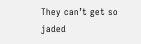They can’t get so jaded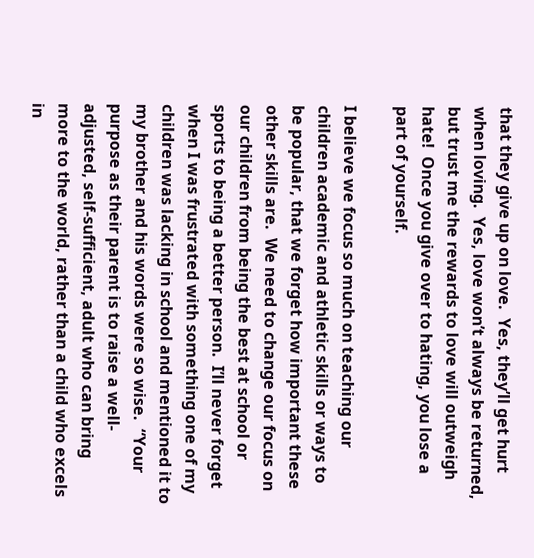that they give up on love.  Yes, they’ll get hurt when loving.  Yes, love won’t always be returned, but trust me the rewards to love will outweigh hate!  Once you give over to hating, you lose a part of yourself.

I believe we focus so much on teaching our children academic and athletic skills or ways to be popular, that we forget how important these other skills are.  We need to change our focus on our children from being the best at school or sports to being a better person.  I’ll never forget when I was frustrated with something one of my children was lacking in school and mentioned it to my brother and his words were so wise.  “Your purpose as their parent is to raise a well-adjusted, self-sufficient, adult who can bring more to the world, rather than a child who excels in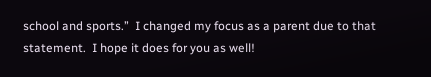school and sports.”  I changed my focus as a parent due to that statement.  I hope it does for you as well!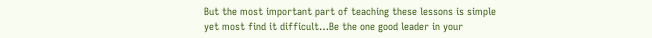But the most important part of teaching these lessons is simple yet most find it difficult…Be the one good leader in your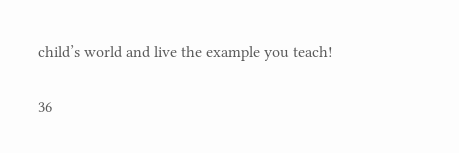child’s world and live the example you teach!

36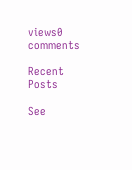views0 comments

Recent Posts

See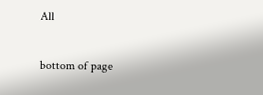All


bottom of page